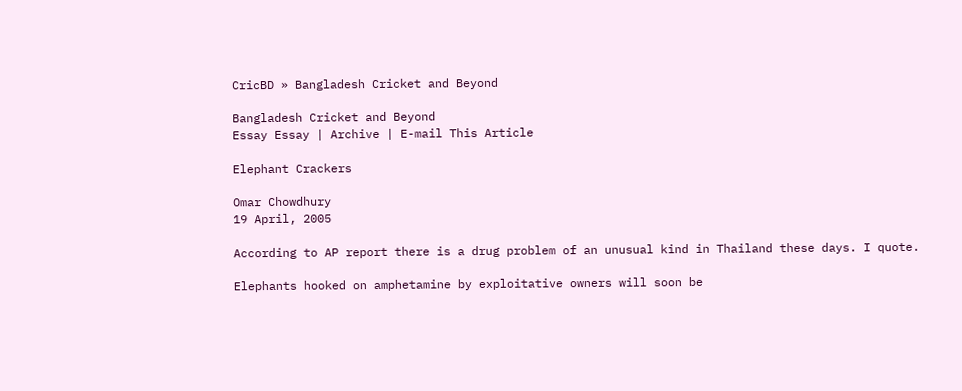CricBD » Bangladesh Cricket and Beyond

Bangladesh Cricket and Beyond
Essay Essay | Archive | E-mail This Article

Elephant Crackers

Omar Chowdhury
19 April, 2005

According to AP report there is a drug problem of an unusual kind in Thailand these days. I quote.

Elephants hooked on amphetamine by exploitative owners will soon be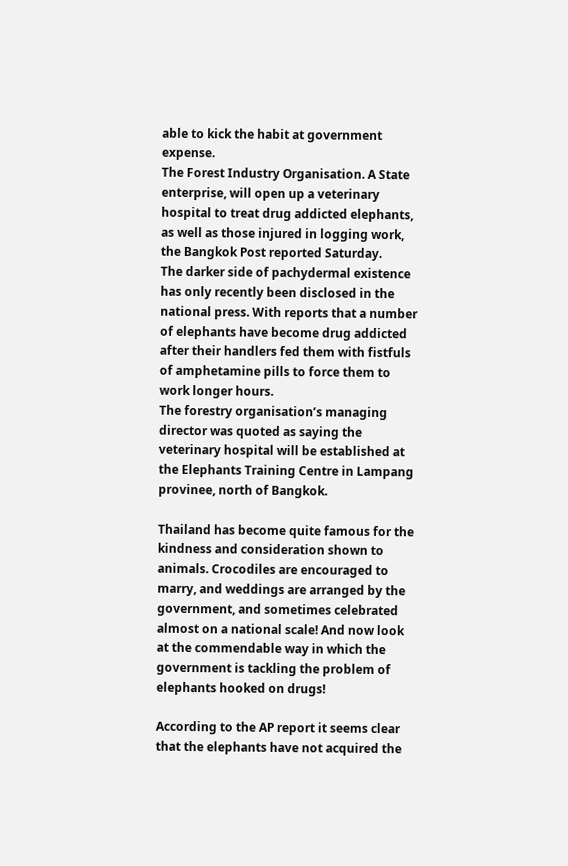able to kick the habit at government expense.
The Forest Industry Organisation. A State enterprise, will open up a veterinary hospital to treat drug addicted elephants, as well as those injured in logging work, the Bangkok Post reported Saturday.
The darker side of pachydermal existence has only recently been disclosed in the national press. With reports that a number of elephants have become drug addicted after their handlers fed them with fistfuls of amphetamine pills to force them to work longer hours.
The forestry organisation’s managing director was quoted as saying the veterinary hospital will be established at the Elephants Training Centre in Lampang provinee, north of Bangkok.

Thailand has become quite famous for the kindness and consideration shown to animals. Crocodiles are encouraged to marry, and weddings are arranged by the government, and sometimes celebrated almost on a national scale! And now look at the commendable way in which the government is tackling the problem of elephants hooked on drugs!

According to the AP report it seems clear that the elephants have not acquired the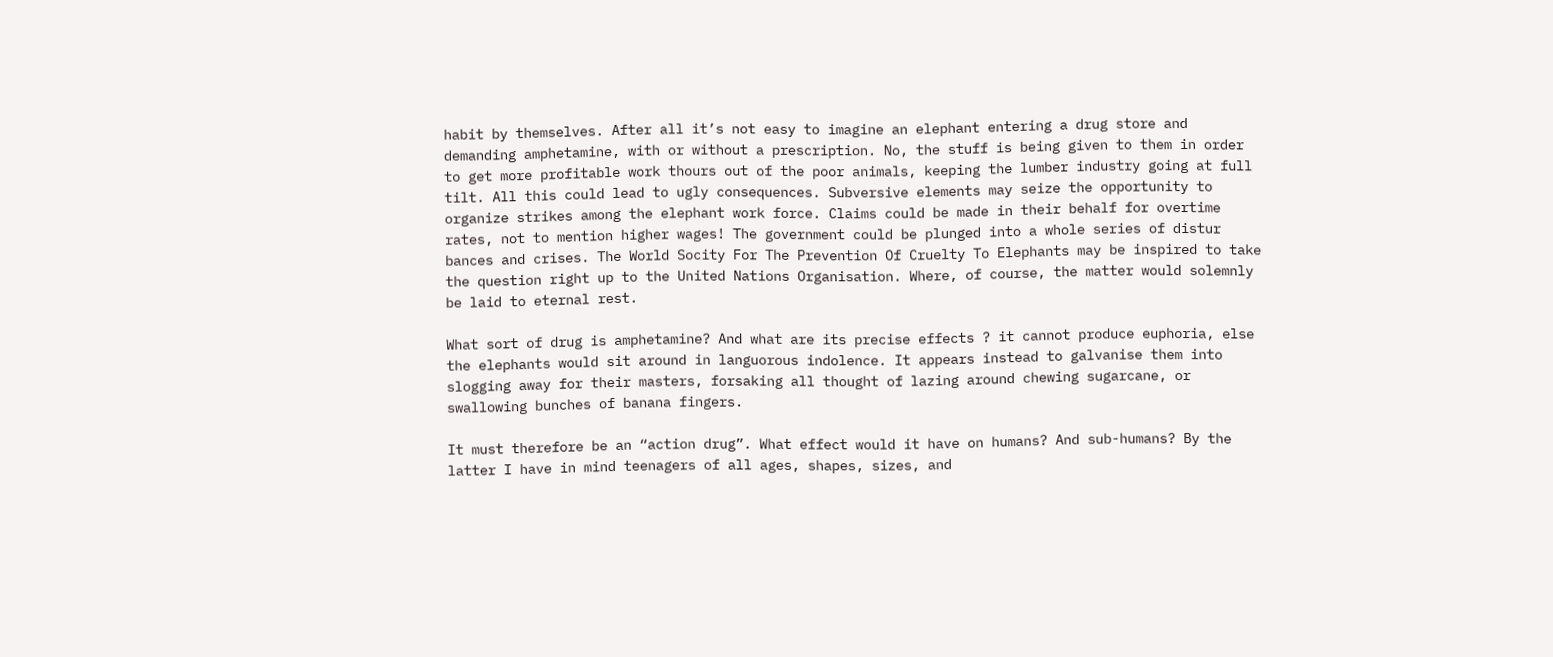habit by themselves. After all it’s not easy to imagine an elephant entering a drug store and demanding amphetamine, with or without a prescription. No, the stuff is being given to them in order to get more profitable work thours out of the poor animals, keeping the lumber industry going at full tilt. All this could lead to ugly consequences. Subversive elements may seize the opportunity to organize strikes among the elephant work force. Claims could be made in their behalf for overtime rates, not to mention higher wages! The government could be plunged into a whole series of distur bances and crises. The World Socity For The Prevention Of Cruelty To Elephants may be inspired to take the question right up to the United Nations Organisation. Where, of course, the matter would solemnly be laid to eternal rest.

What sort of drug is amphetamine? And what are its precise effects ? it cannot produce euphoria, else the elephants would sit around in languorous indolence. It appears instead to galvanise them into slogging away for their masters, forsaking all thought of lazing around chewing sugarcane, or swallowing bunches of banana fingers.

It must therefore be an “action drug”. What effect would it have on humans? And sub-humans? By the latter I have in mind teenagers of all ages, shapes, sizes, and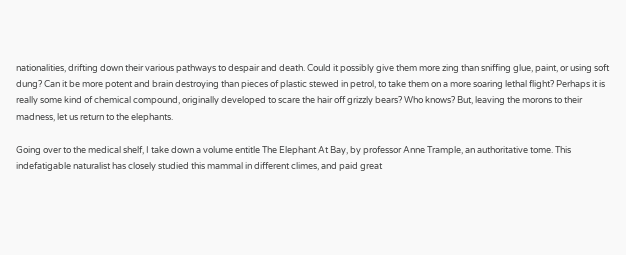nationalities, drifting down their various pathways to despair and death. Could it possibly give them more zing than sniffing glue, paint, or using soft dung? Can it be more potent and brain destroying than pieces of plastic stewed in petrol, to take them on a more soaring lethal flight? Perhaps it is really some kind of chemical compound, originally developed to scare the hair off grizzly bears? Who knows? But, leaving the morons to their madness, let us return to the elephants.

Going over to the medical shelf, I take down a volume entitle The Elephant At Bay, by professor Anne Trample, an authoritative tome. This indefatigable naturalist has closely studied this mammal in different climes, and paid great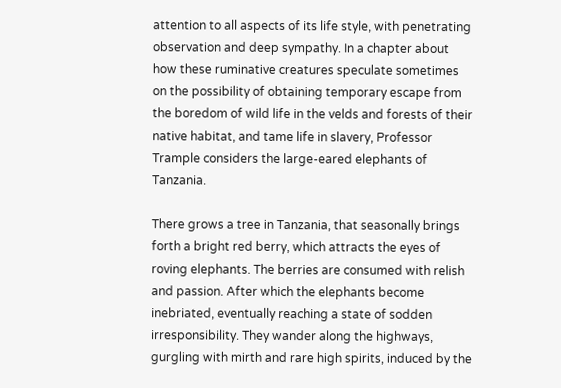attention to all aspects of its life style, with penetrating observation and deep sympathy. In a chapter about how these ruminative creatures speculate sometimes on the possibility of obtaining temporary escape from the boredom of wild life in the velds and forests of their native habitat, and tame life in slavery, Professor Trample considers the large-eared elephants of Tanzania.

There grows a tree in Tanzania, that seasonally brings forth a bright red berry, which attracts the eyes of roving elephants. The berries are consumed with relish and passion. After which the elephants become inebriated, eventually reaching a state of sodden irresponsibility. They wander along the highways, gurgling with mirth and rare high spirits, induced by the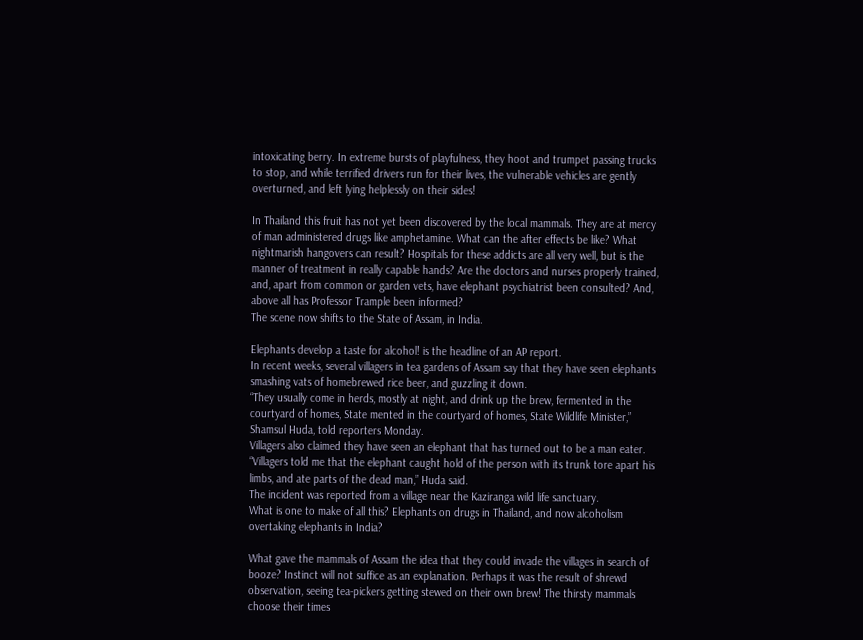intoxicating berry. In extreme bursts of playfulness, they hoot and trumpet passing trucks to stop, and while terrified drivers run for their lives, the vulnerable vehicles are gently overturned, and left lying helplessly on their sides!

In Thailand this fruit has not yet been discovered by the local mammals. They are at mercy of man administered drugs like amphetamine. What can the after effects be like? What nightmarish hangovers can result? Hospitals for these addicts are all very well, but is the manner of treatment in really capable hands? Are the doctors and nurses properly trained, and, apart from common or garden vets, have elephant psychiatrist been consulted? And, above all has Professor Trample been informed?
The scene now shifts to the State of Assam, in India.

Elephants develop a taste for alcohol! is the headline of an AP report.
In recent weeks, several villagers in tea gardens of Assam say that they have seen elephants smashing vats of homebrewed rice beer, and guzzling it down.
“They usually come in herds, mostly at night, and drink up the brew, fermented in the courtyard of homes, State mented in the courtyard of homes, State Wildlife Minister,” Shamsul Huda, told reporters Monday.
Villagers also claimed they have seen an elephant that has turned out to be a man eater.
“Villagers told me that the elephant caught hold of the person with its trunk tore apart his limbs, and ate parts of the dead man,” Huda said.
The incident was reported from a village near the Kaziranga wild life sanctuary.
What is one to make of all this? Elephants on drugs in Thailand, and now alcoholism overtaking elephants in India?

What gave the mammals of Assam the idea that they could invade the villages in search of booze? Instinct will not suffice as an explanation. Perhaps it was the result of shrewd observation, seeing tea-pickers getting stewed on their own brew! The thirsty mammals choose their times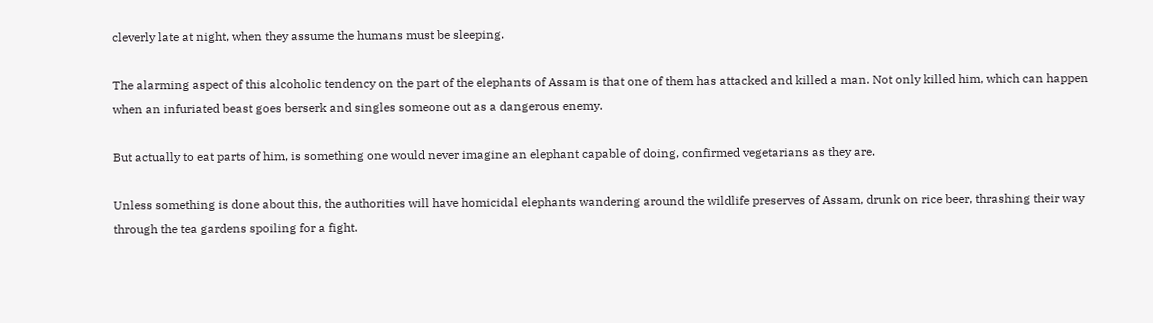cleverly late at night, when they assume the humans must be sleeping.

The alarming aspect of this alcoholic tendency on the part of the elephants of Assam is that one of them has attacked and killed a man. Not only killed him, which can happen when an infuriated beast goes berserk and singles someone out as a dangerous enemy.

But actually to eat parts of him, is something one would never imagine an elephant capable of doing, confirmed vegetarians as they are.

Unless something is done about this, the authorities will have homicidal elephants wandering around the wildlife preserves of Assam, drunk on rice beer, thrashing their way through the tea gardens spoiling for a fight.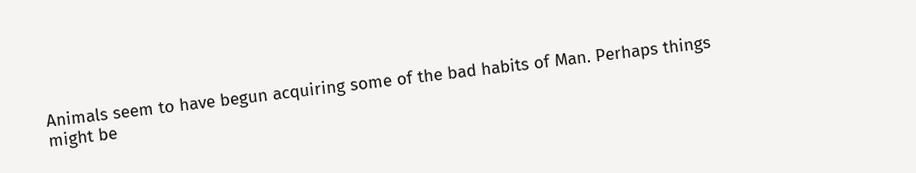Animals seem to have begun acquiring some of the bad habits of Man. Perhaps things might be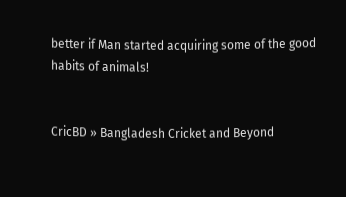better if Man started acquiring some of the good habits of animals!


CricBD » Bangladesh Cricket and Beyond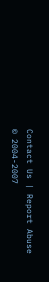Contact Us | Report Abuse
© 2004-2007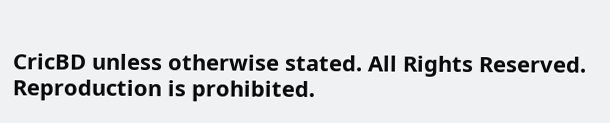CricBD unless otherwise stated. All Rights Reserved. Reproduction is prohibited.